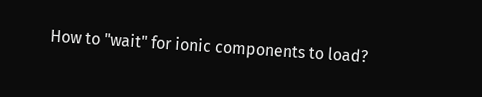How to "wait" for ionic components to load?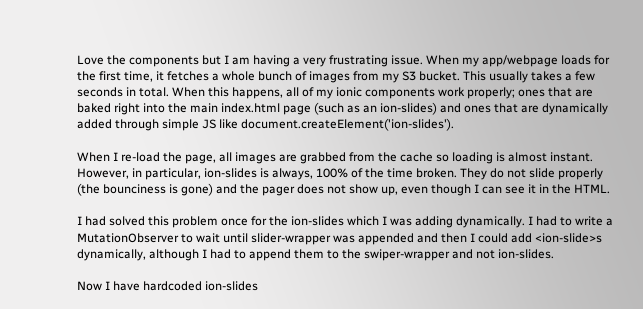Love the components but I am having a very frustrating issue. When my app/webpage loads for the first time, it fetches a whole bunch of images from my S3 bucket. This usually takes a few seconds in total. When this happens, all of my ionic components work properly; ones that are baked right into the main index.html page (such as an ion-slides) and ones that are dynamically added through simple JS like document.createElement('ion-slides').

When I re-load the page, all images are grabbed from the cache so loading is almost instant. However, in particular, ion-slides is always, 100% of the time broken. They do not slide properly (the bounciness is gone) and the pager does not show up, even though I can see it in the HTML.

I had solved this problem once for the ion-slides which I was adding dynamically. I had to write a MutationObserver to wait until slider-wrapper was appended and then I could add <ion-slide>s dynamically, although I had to append them to the swiper-wrapper and not ion-slides.

Now I have hardcoded ion-slides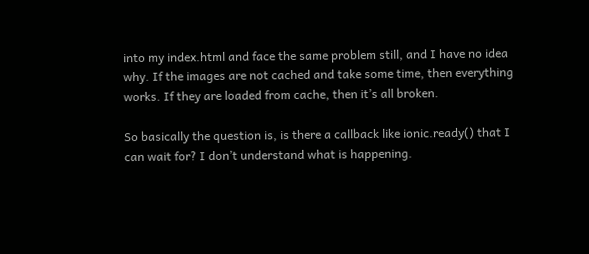into my index.html and face the same problem still, and I have no idea why. If the images are not cached and take some time, then everything works. If they are loaded from cache, then it’s all broken.

So basically the question is, is there a callback like ionic.ready() that I can wait for? I don’t understand what is happening.